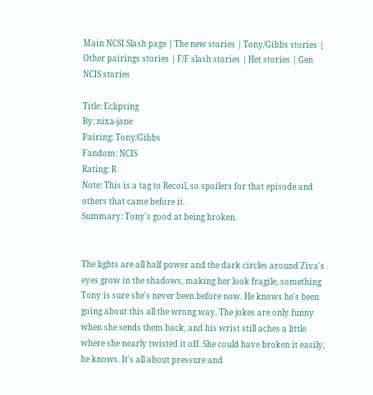Main NCSI Slash page | The new stories | Tony/Gibbs stories | Other pairings stories | F/F slash stories | Het stories | Gen NCIS stories

Title: Eclipsing
By: nixa-jane
Pairing: Tony/Gibbs
Fandom: NCIS
Rating: R
Note: This is a tag to Recoil, so spoilers for that episode and others that came before it.
Summary: Tony's good at being broken.


The lights are all half power and the dark circles around Ziva's eyes grow in the shadows, making her look fragile, something Tony is sure she's never been before now. He knows he's been going about this all the wrong way. The jokes are only funny when she sends them back, and his wrist still aches a little where she nearly twisted it off. She could have broken it easily, he knows. It's all about pressure and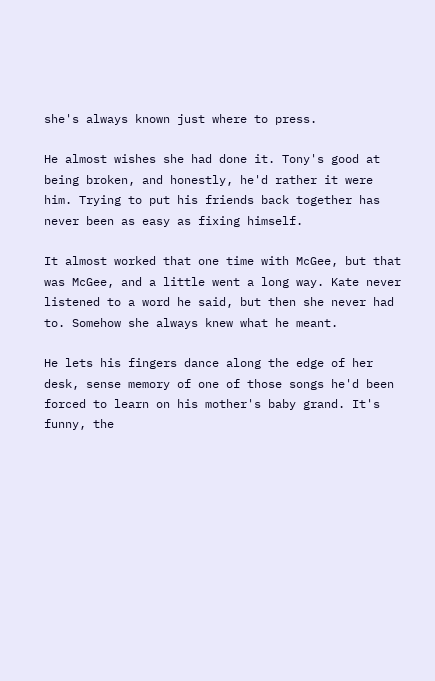she's always known just where to press.

He almost wishes she had done it. Tony's good at being broken, and honestly, he'd rather it were him. Trying to put his friends back together has never been as easy as fixing himself.

It almost worked that one time with McGee, but that was McGee, and a little went a long way. Kate never listened to a word he said, but then she never had to. Somehow she always knew what he meant.

He lets his fingers dance along the edge of her desk, sense memory of one of those songs he'd been forced to learn on his mother's baby grand. It's funny, the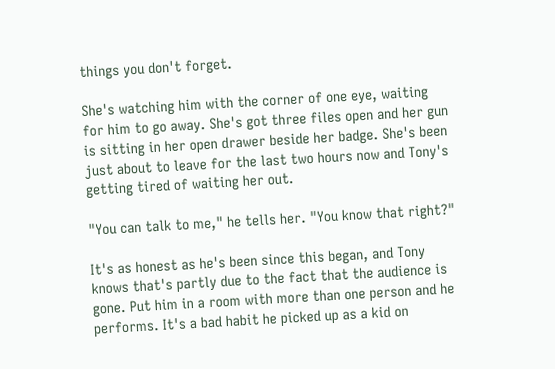things you don't forget.

She's watching him with the corner of one eye, waiting for him to go away. She's got three files open and her gun is sitting in her open drawer beside her badge. She's been just about to leave for the last two hours now and Tony's getting tired of waiting her out.

"You can talk to me," he tells her. "You know that right?"

It's as honest as he's been since this began, and Tony knows that's partly due to the fact that the audience is gone. Put him in a room with more than one person and he performs. It's a bad habit he picked up as a kid on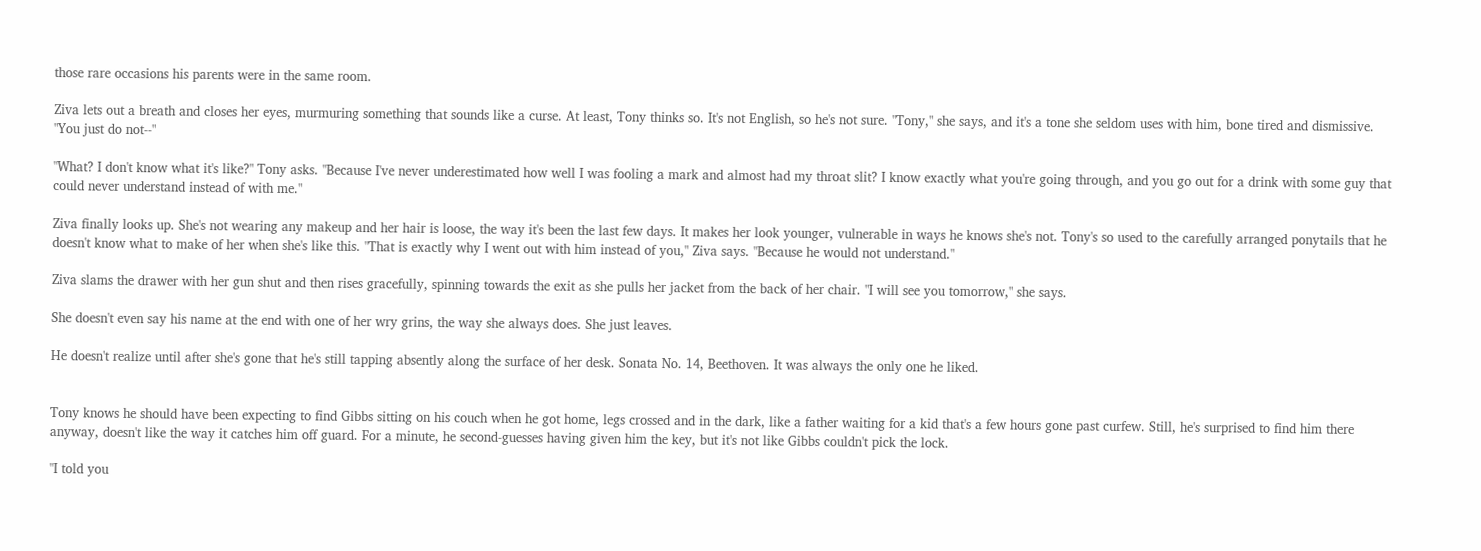those rare occasions his parents were in the same room.

Ziva lets out a breath and closes her eyes, murmuring something that sounds like a curse. At least, Tony thinks so. It's not English, so he's not sure. "Tony," she says, and it's a tone she seldom uses with him, bone tired and dismissive. "You just do not--"

"What? I don't know what it's like?" Tony asks. "Because I've never underestimated how well I was fooling a mark and almost had my throat slit? I know exactly what you're going through, and you go out for a drink with some guy that could never understand instead of with me."

Ziva finally looks up. She's not wearing any makeup and her hair is loose, the way it's been the last few days. It makes her look younger, vulnerable in ways he knows she's not. Tony's so used to the carefully arranged ponytails that he doesn't know what to make of her when she's like this. "That is exactly why I went out with him instead of you," Ziva says. "Because he would not understand."

Ziva slams the drawer with her gun shut and then rises gracefully, spinning towards the exit as she pulls her jacket from the back of her chair. "I will see you tomorrow," she says.

She doesn't even say his name at the end with one of her wry grins, the way she always does. She just leaves.

He doesn't realize until after she's gone that he's still tapping absently along the surface of her desk. Sonata No. 14, Beethoven. It was always the only one he liked.


Tony knows he should have been expecting to find Gibbs sitting on his couch when he got home, legs crossed and in the dark, like a father waiting for a kid that's a few hours gone past curfew. Still, he's surprised to find him there anyway, doesn't like the way it catches him off guard. For a minute, he second-guesses having given him the key, but it's not like Gibbs couldn't pick the lock.

"I told you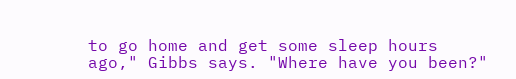to go home and get some sleep hours ago," Gibbs says. "Where have you been?"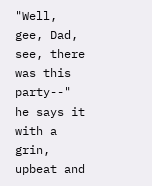"Well, gee, Dad, see, there was this party--" he says it with a grin, upbeat and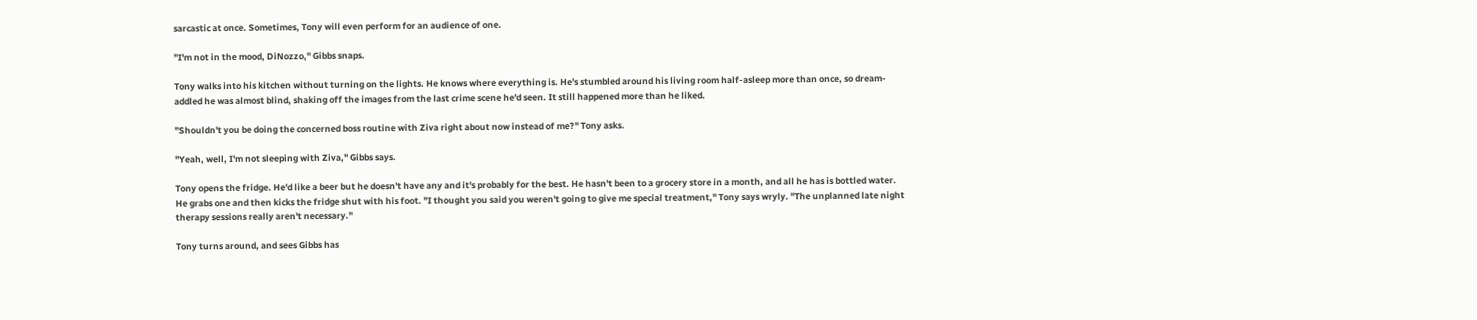sarcastic at once. Sometimes, Tony will even perform for an audience of one.

"I'm not in the mood, DiNozzo," Gibbs snaps.

Tony walks into his kitchen without turning on the lights. He knows where everything is. He's stumbled around his living room half-asleep more than once, so dream-addled he was almost blind, shaking off the images from the last crime scene he'd seen. It still happened more than he liked.

"Shouldn't you be doing the concerned boss routine with Ziva right about now instead of me?" Tony asks.

"Yeah, well, I'm not sleeping with Ziva," Gibbs says.

Tony opens the fridge. He'd like a beer but he doesn't have any and it's probably for the best. He hasn't been to a grocery store in a month, and all he has is bottled water. He grabs one and then kicks the fridge shut with his foot. "I thought you said you weren't going to give me special treatment," Tony says wryly. "The unplanned late night therapy sessions really aren't necessary."

Tony turns around, and sees Gibbs has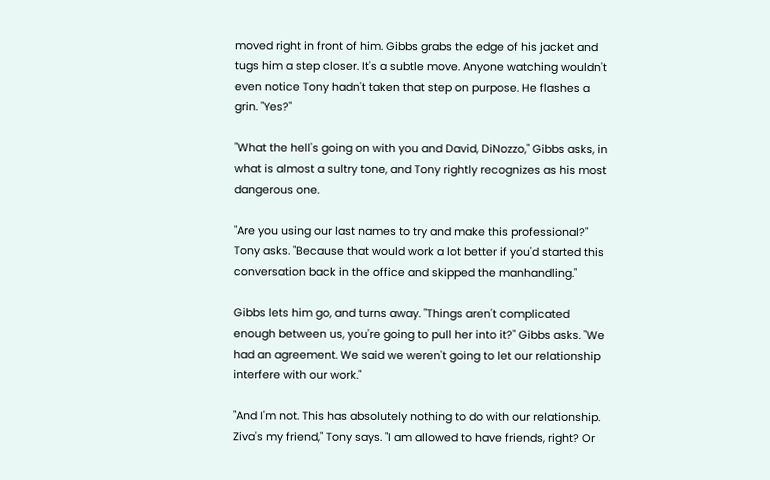moved right in front of him. Gibbs grabs the edge of his jacket and tugs him a step closer. It's a subtle move. Anyone watching wouldn't even notice Tony hadn't taken that step on purpose. He flashes a grin. "Yes?"

"What the hell's going on with you and David, DiNozzo," Gibbs asks, in what is almost a sultry tone, and Tony rightly recognizes as his most dangerous one.

"Are you using our last names to try and make this professional?" Tony asks. "Because that would work a lot better if you'd started this conversation back in the office and skipped the manhandling."

Gibbs lets him go, and turns away. "Things aren't complicated enough between us, you're going to pull her into it?" Gibbs asks. "We had an agreement. We said we weren't going to let our relationship interfere with our work."

"And I'm not. This has absolutely nothing to do with our relationship. Ziva's my friend," Tony says. "I am allowed to have friends, right? Or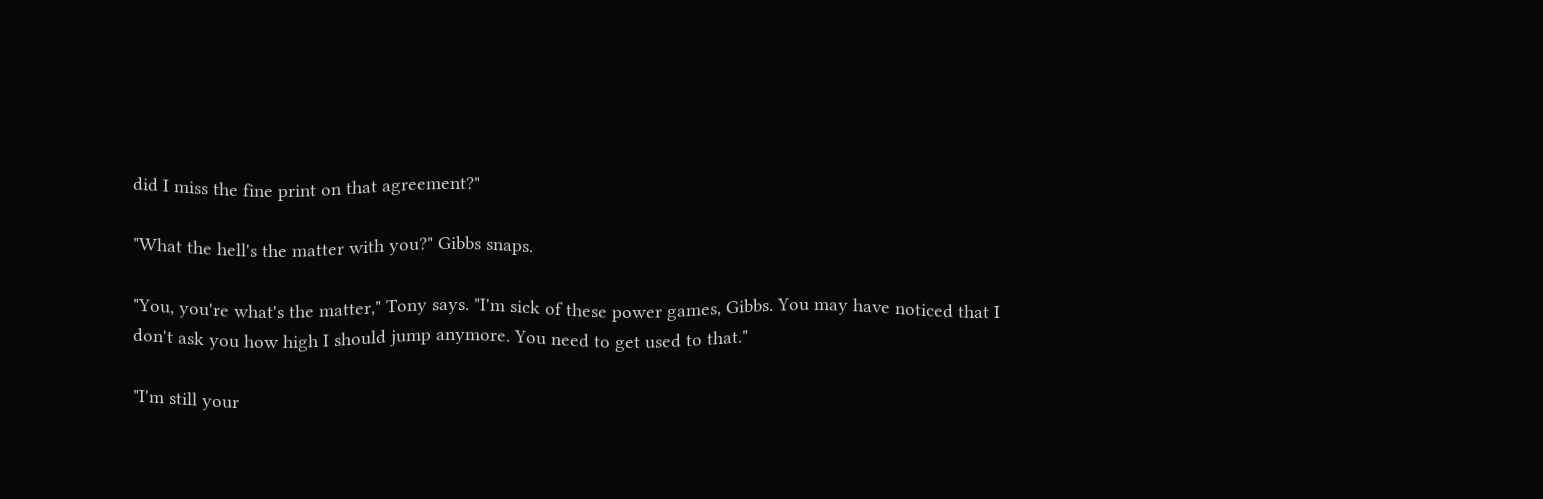did I miss the fine print on that agreement?"

"What the hell's the matter with you?" Gibbs snaps.

"You, you're what's the matter," Tony says. "I'm sick of these power games, Gibbs. You may have noticed that I don't ask you how high I should jump anymore. You need to get used to that."

"I'm still your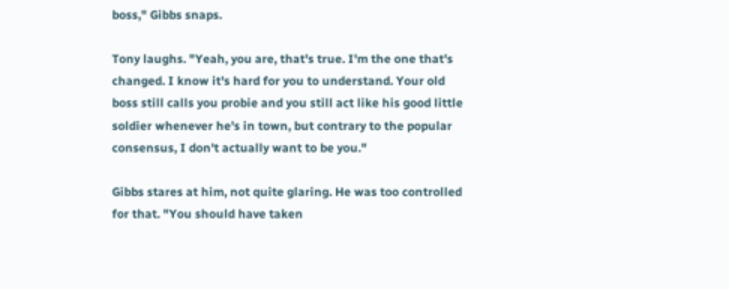boss," Gibbs snaps.

Tony laughs. "Yeah, you are, that's true. I'm the one that's changed. I know it's hard for you to understand. Your old boss still calls you probie and you still act like his good little soldier whenever he's in town, but contrary to the popular consensus, I don't actually want to be you."

Gibbs stares at him, not quite glaring. He was too controlled for that. "You should have taken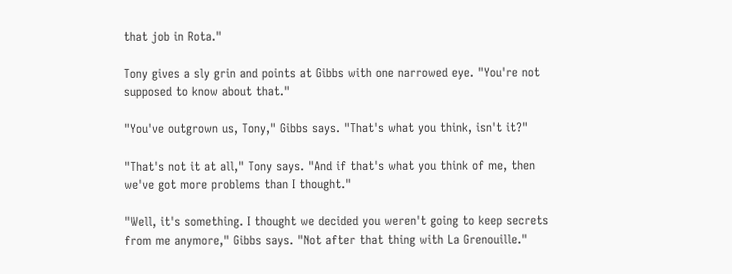that job in Rota."

Tony gives a sly grin and points at Gibbs with one narrowed eye. "You're not supposed to know about that."

"You've outgrown us, Tony," Gibbs says. "That's what you think, isn't it?"

"That's not it at all," Tony says. "And if that's what you think of me, then we've got more problems than I thought."

"Well, it's something. I thought we decided you weren't going to keep secrets from me anymore," Gibbs says. "Not after that thing with La Grenouille."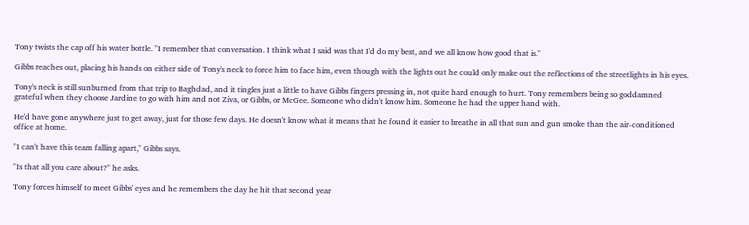Tony twists the cap off his water bottle. "I remember that conversation. I think what I said was that I'd do my best, and we all know how good that is."

Gibbs reaches out, placing his hands on either side of Tony's neck to force him to face him, even though with the lights out he could only make out the reflections of the streetlights in his eyes.

Tony's neck is still sunburned from that trip to Baghdad, and it tingles just a little to have Gibbs fingers pressing in, not quite hard enough to hurt. Tony remembers being so goddamned grateful when they choose Jardine to go with him and not Ziva, or Gibbs, or McGee. Someone who didn't know him. Someone he had the upper hand with.

He'd have gone anywhere just to get away, just for those few days. He doesn't know what it means that he found it easier to breathe in all that sun and gun smoke than the air-conditioned office at home.

"I can't have this team falling apart," Gibbs says.

"Is that all you care about?" he asks.

Tony forces himself to meet Gibbs' eyes and he remembers the day he hit that second year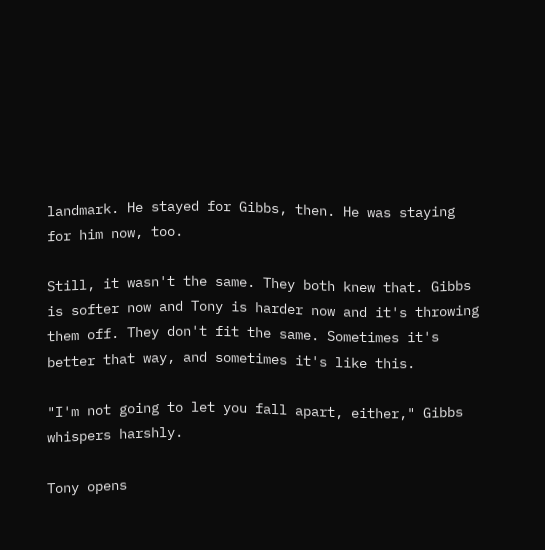landmark. He stayed for Gibbs, then. He was staying for him now, too.

Still, it wasn't the same. They both knew that. Gibbs is softer now and Tony is harder now and it's throwing them off. They don't fit the same. Sometimes it's better that way, and sometimes it's like this.

"I'm not going to let you fall apart, either," Gibbs whispers harshly.

Tony opens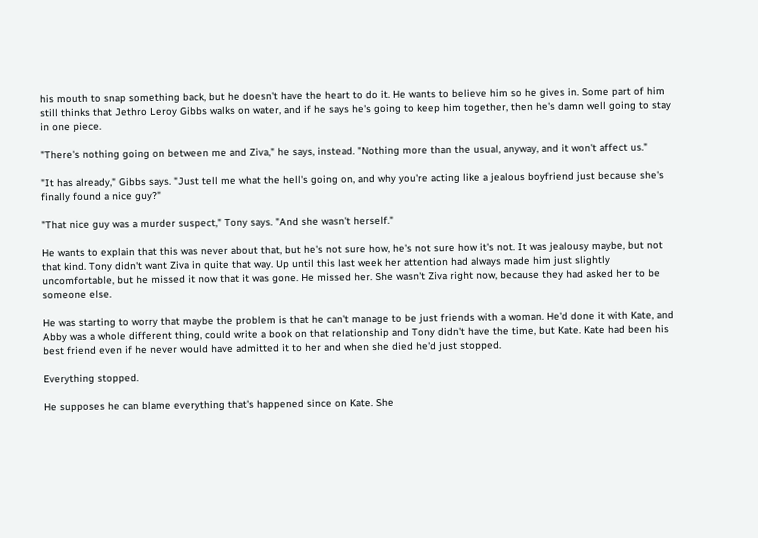his mouth to snap something back, but he doesn't have the heart to do it. He wants to believe him so he gives in. Some part of him still thinks that Jethro Leroy Gibbs walks on water, and if he says he's going to keep him together, then he's damn well going to stay in one piece.

"There's nothing going on between me and Ziva," he says, instead. "Nothing more than the usual, anyway, and it won't affect us."

"It has already," Gibbs says. "Just tell me what the hell's going on, and why you're acting like a jealous boyfriend just because she's finally found a nice guy?"

"That nice guy was a murder suspect," Tony says. "And she wasn't herself."

He wants to explain that this was never about that, but he's not sure how, he's not sure how it's not. It was jealousy maybe, but not that kind. Tony didn't want Ziva in quite that way. Up until this last week her attention had always made him just slightly uncomfortable, but he missed it now that it was gone. He missed her. She wasn't Ziva right now, because they had asked her to be someone else.

He was starting to worry that maybe the problem is that he can't manage to be just friends with a woman. He'd done it with Kate, and Abby was a whole different thing, could write a book on that relationship and Tony didn't have the time, but Kate. Kate had been his best friend even if he never would have admitted it to her and when she died he'd just stopped.

Everything stopped.

He supposes he can blame everything that's happened since on Kate. She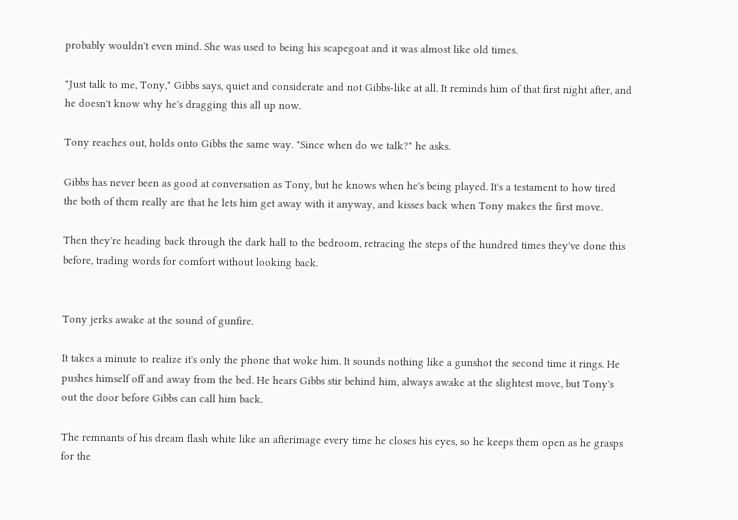probably wouldn't even mind. She was used to being his scapegoat and it was almost like old times.

"Just talk to me, Tony," Gibbs says, quiet and considerate and not Gibbs-like at all. It reminds him of that first night after, and he doesn't know why he's dragging this all up now.

Tony reaches out, holds onto Gibbs the same way. "Since when do we talk?" he asks.

Gibbs has never been as good at conversation as Tony, but he knows when he's being played. It's a testament to how tired the both of them really are that he lets him get away with it anyway, and kisses back when Tony makes the first move.

Then they're heading back through the dark hall to the bedroom, retracing the steps of the hundred times they've done this before, trading words for comfort without looking back.


Tony jerks awake at the sound of gunfire.

It takes a minute to realize it's only the phone that woke him. It sounds nothing like a gunshot the second time it rings. He pushes himself off and away from the bed. He hears Gibbs stir behind him, always awake at the slightest move, but Tony's out the door before Gibbs can call him back.

The remnants of his dream flash white like an afterimage every time he closes his eyes, so he keeps them open as he grasps for the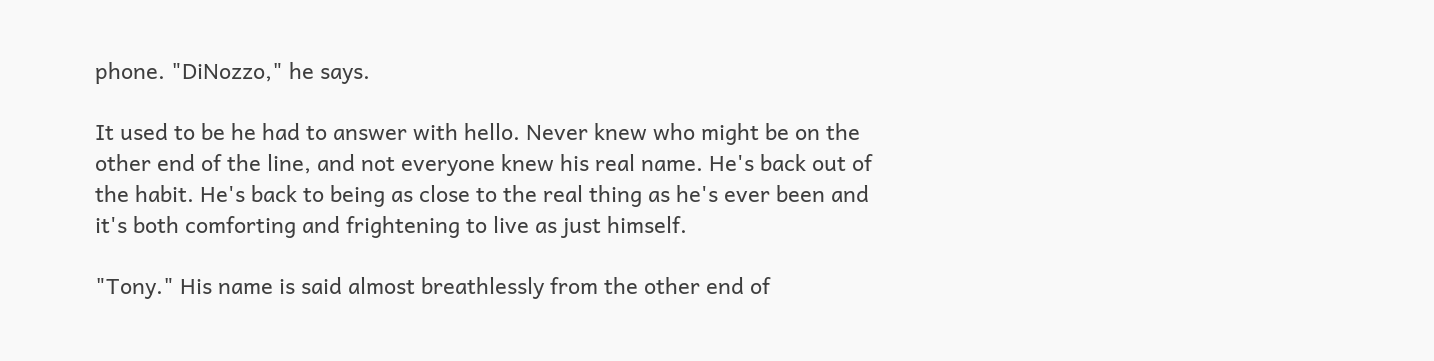phone. "DiNozzo," he says.

It used to be he had to answer with hello. Never knew who might be on the other end of the line, and not everyone knew his real name. He's back out of the habit. He's back to being as close to the real thing as he's ever been and it's both comforting and frightening to live as just himself.

"Tony." His name is said almost breathlessly from the other end of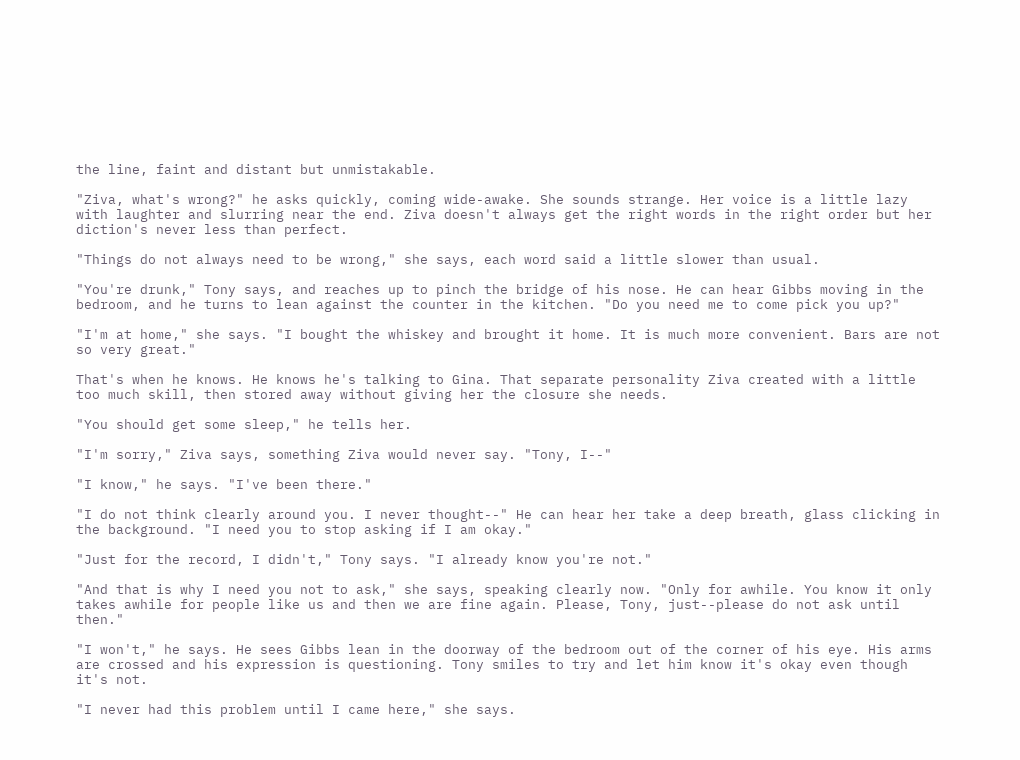the line, faint and distant but unmistakable.

"Ziva, what's wrong?" he asks quickly, coming wide-awake. She sounds strange. Her voice is a little lazy with laughter and slurring near the end. Ziva doesn't always get the right words in the right order but her diction's never less than perfect.

"Things do not always need to be wrong," she says, each word said a little slower than usual.

"You're drunk," Tony says, and reaches up to pinch the bridge of his nose. He can hear Gibbs moving in the bedroom, and he turns to lean against the counter in the kitchen. "Do you need me to come pick you up?"

"I'm at home," she says. "I bought the whiskey and brought it home. It is much more convenient. Bars are not so very great."

That's when he knows. He knows he's talking to Gina. That separate personality Ziva created with a little too much skill, then stored away without giving her the closure she needs.

"You should get some sleep," he tells her.

"I'm sorry," Ziva says, something Ziva would never say. "Tony, I--"

"I know," he says. "I've been there."

"I do not think clearly around you. I never thought--" He can hear her take a deep breath, glass clicking in the background. "I need you to stop asking if I am okay."

"Just for the record, I didn't," Tony says. "I already know you're not."

"And that is why I need you not to ask," she says, speaking clearly now. "Only for awhile. You know it only takes awhile for people like us and then we are fine again. Please, Tony, just--please do not ask until then."

"I won't," he says. He sees Gibbs lean in the doorway of the bedroom out of the corner of his eye. His arms are crossed and his expression is questioning. Tony smiles to try and let him know it's okay even though it's not.

"I never had this problem until I came here," she says.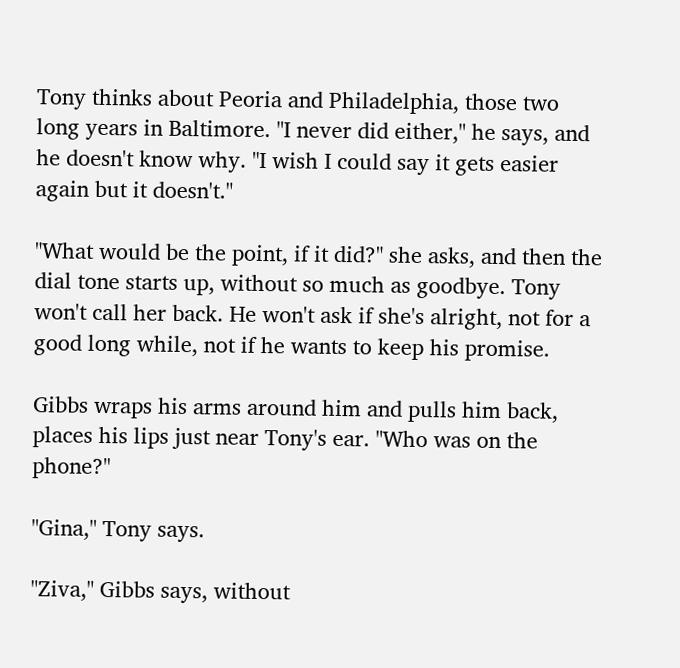Tony thinks about Peoria and Philadelphia, those two long years in Baltimore. "I never did either," he says, and he doesn't know why. "I wish I could say it gets easier again but it doesn't."

"What would be the point, if it did?" she asks, and then the dial tone starts up, without so much as goodbye. Tony won't call her back. He won't ask if she's alright, not for a good long while, not if he wants to keep his promise.

Gibbs wraps his arms around him and pulls him back, places his lips just near Tony's ear. "Who was on the phone?"

"Gina," Tony says.

"Ziva," Gibbs says, without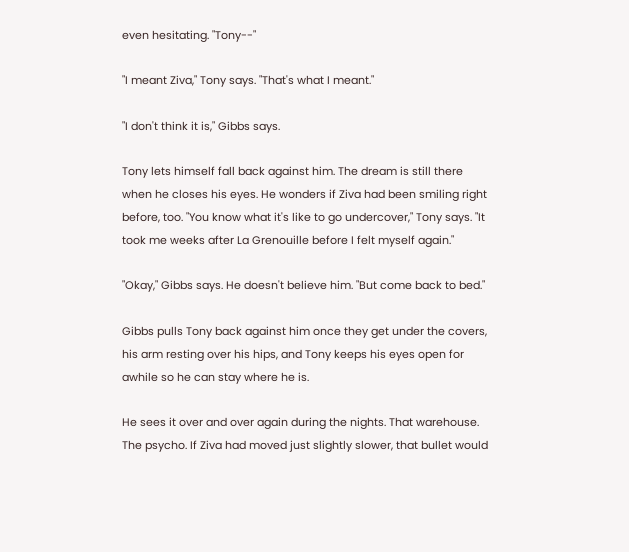even hesitating. "Tony--"

"I meant Ziva," Tony says. "That's what I meant."

"I don't think it is," Gibbs says.

Tony lets himself fall back against him. The dream is still there when he closes his eyes. He wonders if Ziva had been smiling right before, too. "You know what it's like to go undercover," Tony says. "It took me weeks after La Grenouille before I felt myself again."

"Okay," Gibbs says. He doesn't believe him. "But come back to bed."

Gibbs pulls Tony back against him once they get under the covers, his arm resting over his hips, and Tony keeps his eyes open for awhile so he can stay where he is.

He sees it over and over again during the nights. That warehouse. The psycho. If Ziva had moved just slightly slower, that bullet would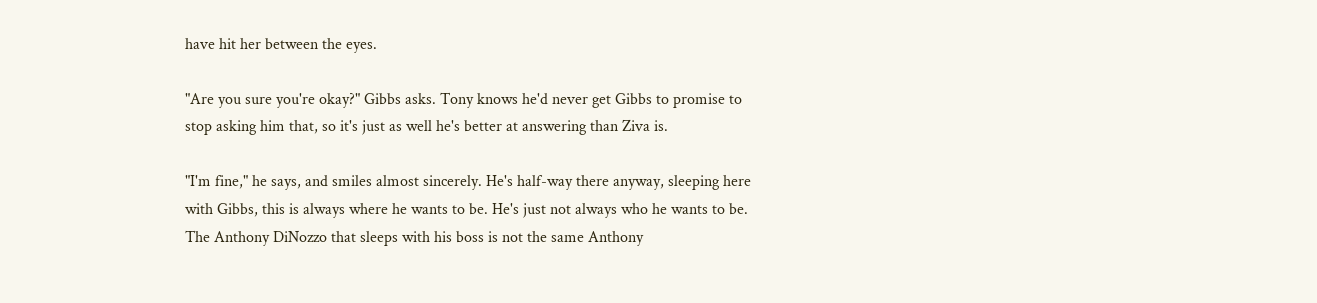have hit her between the eyes.

"Are you sure you're okay?" Gibbs asks. Tony knows he'd never get Gibbs to promise to stop asking him that, so it's just as well he's better at answering than Ziva is.

"I'm fine," he says, and smiles almost sincerely. He's half-way there anyway, sleeping here with Gibbs, this is always where he wants to be. He's just not always who he wants to be. The Anthony DiNozzo that sleeps with his boss is not the same Anthony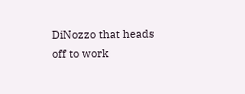DiNozzo that heads off to work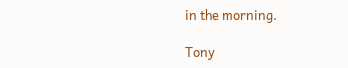in the morning.

Tony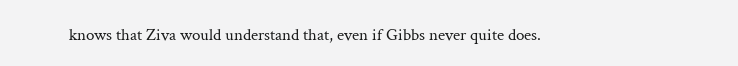knows that Ziva would understand that, even if Gibbs never quite does.